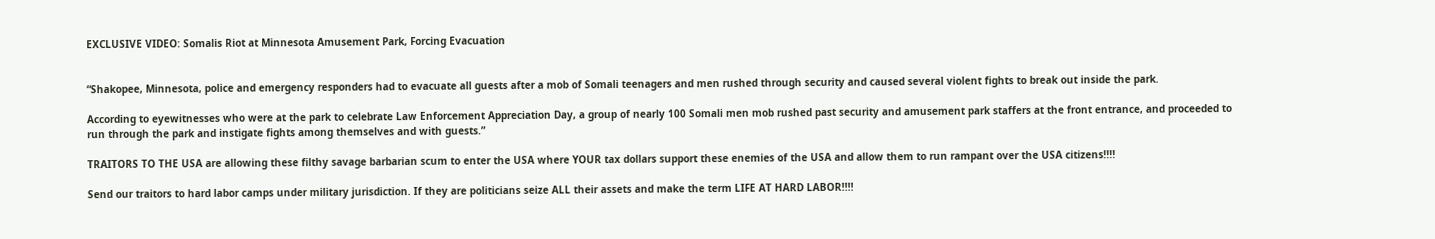EXCLUSIVE VIDEO: Somalis Riot at Minnesota Amusement Park, Forcing Evacuation


“Shakopee, Minnesota, police and emergency responders had to evacuate all guests after a mob of Somali teenagers and men rushed through security and caused several violent fights to break out inside the park.

According to eyewitnesses who were at the park to celebrate Law Enforcement Appreciation Day, a group of nearly 100 Somali men mob rushed past security and amusement park staffers at the front entrance, and proceeded to run through the park and instigate fights among themselves and with guests.”

TRAITORS TO THE USA are allowing these filthy savage barbarian scum to enter the USA where YOUR tax dollars support these enemies of the USA and allow them to run rampant over the USA citizens!!!!

Send our traitors to hard labor camps under military jurisdiction. If they are politicians seize ALL their assets and make the term LIFE AT HARD LABOR!!!!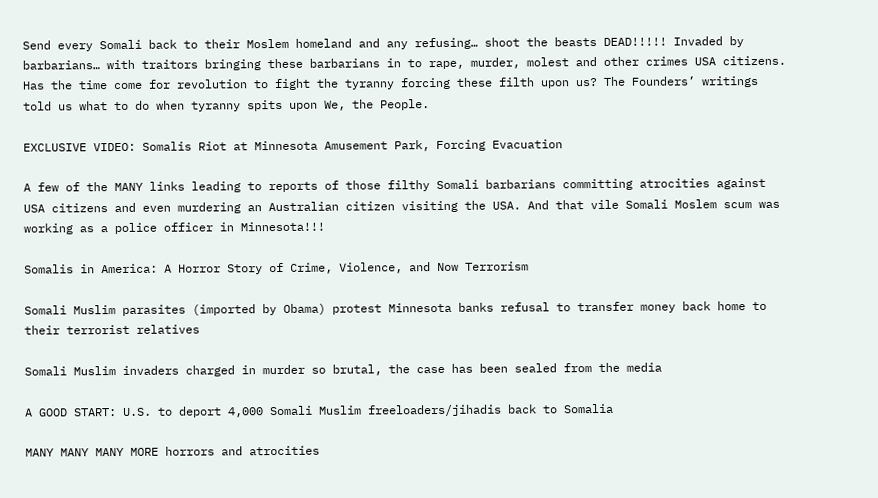Send every Somali back to their Moslem homeland and any refusing… shoot the beasts DEAD!!!!! Invaded by barbarians… with traitors bringing these barbarians in to rape, murder, molest and other crimes USA citizens. Has the time come for revolution to fight the tyranny forcing these filth upon us? The Founders’ writings told us what to do when tyranny spits upon We, the People.

EXCLUSIVE VIDEO: Somalis Riot at Minnesota Amusement Park, Forcing Evacuation

A few of the MANY links leading to reports of those filthy Somali barbarians committing atrocities against USA citizens and even murdering an Australian citizen visiting the USA. And that vile Somali Moslem scum was working as a police officer in Minnesota!!!

Somalis in America: A Horror Story of Crime, Violence, and Now Terrorism

Somali Muslim parasites (imported by Obama) protest Minnesota banks refusal to transfer money back home to their terrorist relatives

Somali Muslim invaders charged in murder so brutal, the case has been sealed from the media

A GOOD START: U.S. to deport 4,000 Somali Muslim freeloaders/jihadis back to Somalia

MANY MANY MANY MORE horrors and atrocities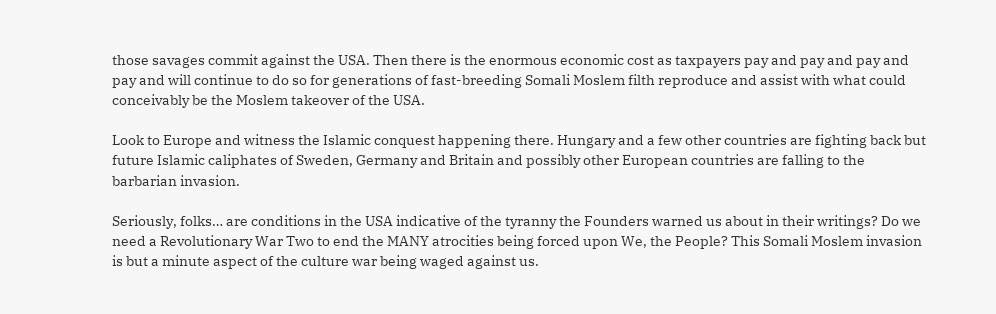those savages commit against the USA. Then there is the enormous economic cost as taxpayers pay and pay and pay and pay and will continue to do so for generations of fast-breeding Somali Moslem filth reproduce and assist with what could conceivably be the Moslem takeover of the USA.

Look to Europe and witness the Islamic conquest happening there. Hungary and a few other countries are fighting back but future Islamic caliphates of Sweden, Germany and Britain and possibly other European countries are falling to the barbarian invasion.

Seriously, folks… are conditions in the USA indicative of the tyranny the Founders warned us about in their writings? Do we need a Revolutionary War Two to end the MANY atrocities being forced upon We, the People? This Somali Moslem invasion is but a minute aspect of the culture war being waged against us.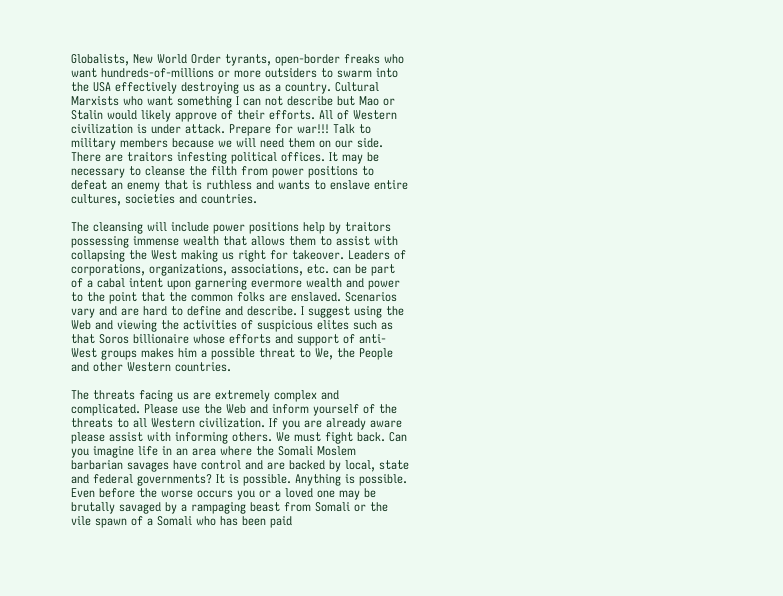Globalists, New World Order tyrants, open-border freaks who want hundreds-of-millions or more outsiders to swarm into the USA effectively destroying us as a country. Cultural Marxists who want something I can not describe but Mao or Stalin would likely approve of their efforts. All of Western civilization is under attack. Prepare for war!!! Talk to military members because we will need them on our side. There are traitors infesting political offices. It may be necessary to cleanse the filth from power positions to defeat an enemy that is ruthless and wants to enslave entire cultures, societies and countries.

The cleansing will include power positions help by traitors possessing immense wealth that allows them to assist with collapsing the West making us right for takeover. Leaders of corporations, organizations, associations, etc. can be part of a cabal intent upon garnering evermore wealth and power to the point that the common folks are enslaved. Scenarios vary and are hard to define and describe. I suggest using the Web and viewing the activities of suspicious elites such as that Soros billionaire whose efforts and support of anti-West groups makes him a possible threat to We, the People and other Western countries.

The threats facing us are extremely complex and complicated. Please use the Web and inform yourself of the threats to all Western civilization. If you are already aware please assist with informing others. We must fight back. Can you imagine life in an area where the Somali Moslem barbarian savages have control and are backed by local, state and federal governments? It is possible. Anything is possible. Even before the worse occurs you or a loved one may be brutally savaged by a rampaging beast from Somali or the vile spawn of a Somali who has been paid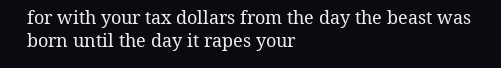for with your tax dollars from the day the beast was born until the day it rapes your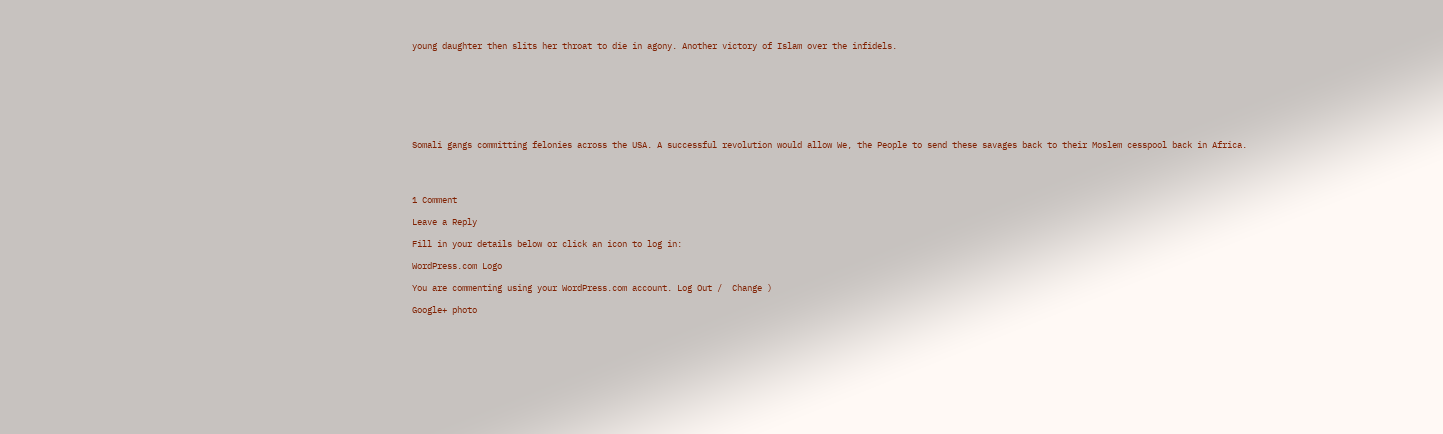young daughter then slits her throat to die in agony. Another victory of Islam over the infidels.








Somali gangs committing felonies across the USA. A successful revolution would allow We, the People to send these savages back to their Moslem cesspool back in Africa.




1 Comment

Leave a Reply

Fill in your details below or click an icon to log in:

WordPress.com Logo

You are commenting using your WordPress.com account. Log Out /  Change )

Google+ photo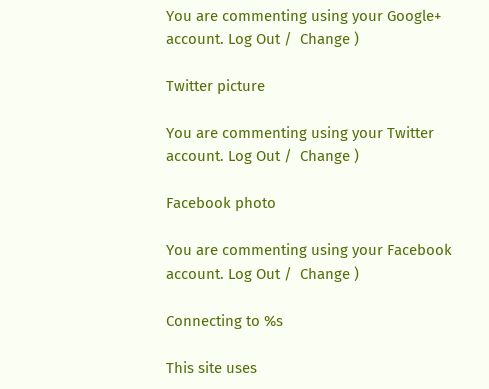You are commenting using your Google+ account. Log Out /  Change )

Twitter picture

You are commenting using your Twitter account. Log Out /  Change )

Facebook photo

You are commenting using your Facebook account. Log Out /  Change )

Connecting to %s

This site uses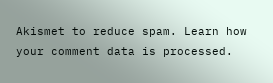Akismet to reduce spam. Learn how your comment data is processed.